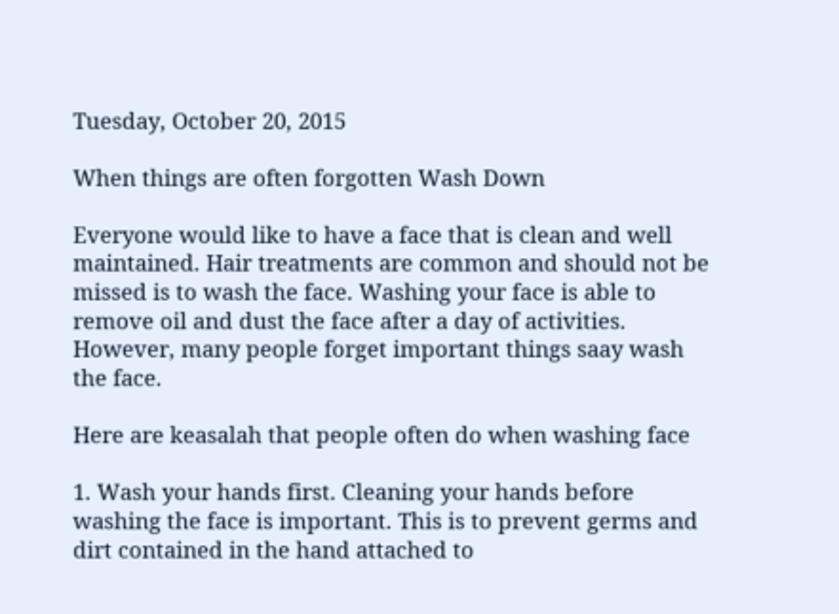Tuesday, October 20, 2015

When things are often forgotten Wash Down

Everyone would like to have a face that is clean and well maintained. Hair treatments are common and should not be missed is to wash the face. Washing your face is able to remove oil and dust the face after a day of activities. However, many people forget important things saay wash the face.

Here are keasalah that people often do when washing face

1. Wash your hands first. Cleaning your hands before washing the face is important. This is to prevent germs and dirt contained in the hand attached to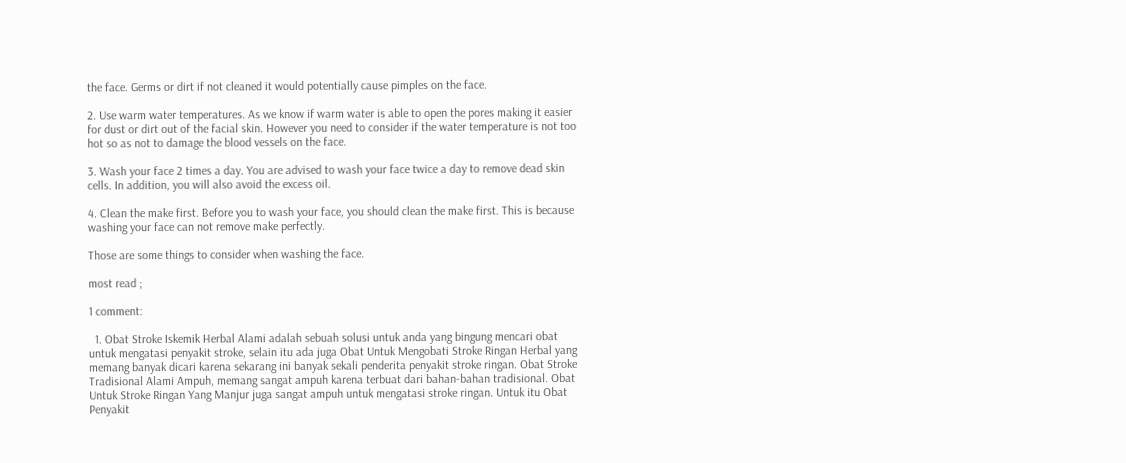the face. Germs or dirt if not cleaned it would potentially cause pimples on the face.

2. Use warm water temperatures. As we know if warm water is able to open the pores making it easier for dust or dirt out of the facial skin. However you need to consider if the water temperature is not too hot so as not to damage the blood vessels on the face.

3. Wash your face 2 times a day. You are advised to wash your face twice a day to remove dead skin cells. In addition, you will also avoid the excess oil.

4. Clean the make first. Before you to wash your face, you should clean the make first. This is because washing your face can not remove make perfectly.

Those are some things to consider when washing the face.

most read ;

1 comment:

  1. Obat Stroke Iskemik Herbal Alami adalah sebuah solusi untuk anda yang bingung mencari obat untuk mengatasi penyakit stroke, selain itu ada juga Obat Untuk Mengobati Stroke Ringan Herbal yang memang banyak dicari karena sekarang ini banyak sekali penderita penyakit stroke ringan. Obat Stroke Tradisional Alami Ampuh, memang sangat ampuh karena terbuat dari bahan-bahan tradisional. Obat Untuk Stroke Ringan Yang Manjur juga sangat ampuh untuk mengatasi stroke ringan. Untuk itu Obat Penyakit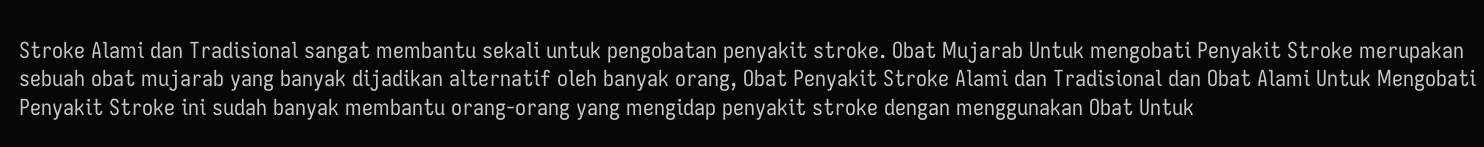Stroke Alami dan Tradisional sangat membantu sekali untuk pengobatan penyakit stroke. Obat Mujarab Untuk mengobati Penyakit Stroke merupakan sebuah obat mujarab yang banyak dijadikan alternatif oleh banyak orang, Obat Penyakit Stroke Alami dan Tradisional dan Obat Alami Untuk Mengobati Penyakit Stroke ini sudah banyak membantu orang-orang yang mengidap penyakit stroke dengan menggunakan Obat Untuk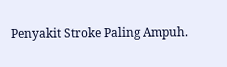Penyakit Stroke Paling Ampuh.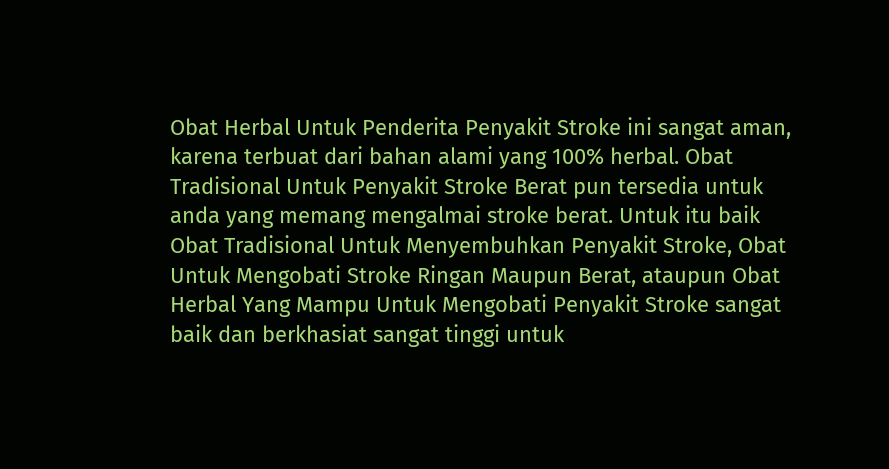Obat Herbal Untuk Penderita Penyakit Stroke ini sangat aman, karena terbuat dari bahan alami yang 100% herbal. Obat Tradisional Untuk Penyakit Stroke Berat pun tersedia untuk anda yang memang mengalmai stroke berat. Untuk itu baik Obat Tradisional Untuk Menyembuhkan Penyakit Stroke, Obat Untuk Mengobati Stroke Ringan Maupun Berat, ataupun Obat Herbal Yang Mampu Untuk Mengobati Penyakit Stroke sangat baik dan berkhasiat sangat tinggi untuk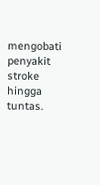mengobati penyakit stroke hingga tuntas.